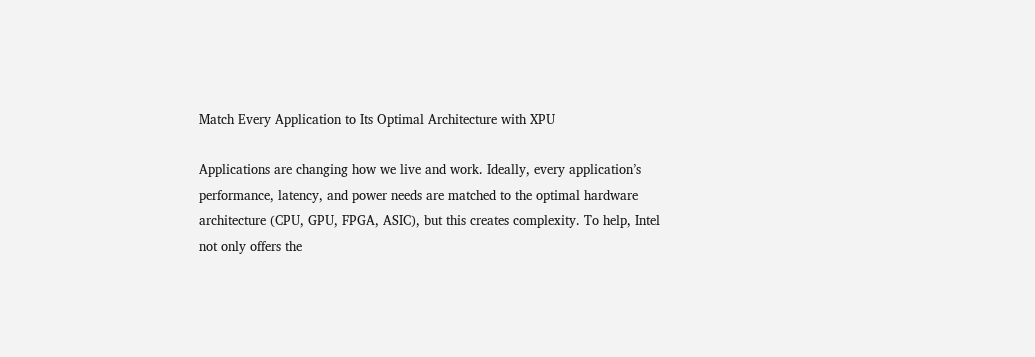Match Every Application to Its Optimal Architecture with XPU

Applications are changing how we live and work. Ideally, every application’s performance, latency, and power needs are matched to the optimal hardware architecture (CPU, GPU, FPGA, ASIC), but this creates complexity. To help, Intel not only offers the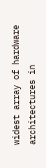widest array of hardware architectures in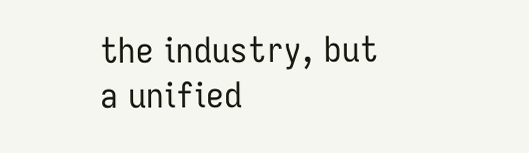the industry, but a unified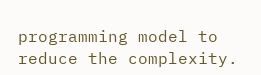programming model to reduce the complexity.